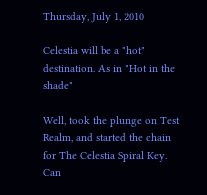Thursday, July 1, 2010

Celestia will be a "hot" destination. As in "Hot in the shade"

Well, took the plunge on Test Realm, and started the chain for The Celestia Spiral Key. Can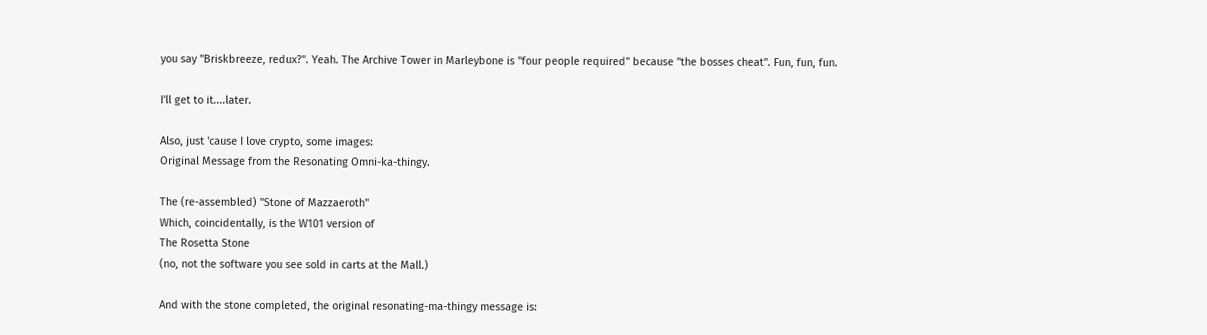you say "Briskbreeze, redux?". Yeah. The Archive Tower in Marleybone is "four people required" because "the bosses cheat". Fun, fun, fun.

I'll get to it....later.

Also, just 'cause I love crypto, some images:
Original Message from the Resonating Omni-ka-thingy.

The (re-assembled) "Stone of Mazzaeroth"
Which, coincidentally, is the W101 version of
The Rosetta Stone
(no, not the software you see sold in carts at the Mall.)

And with the stone completed, the original resonating-ma-thingy message is: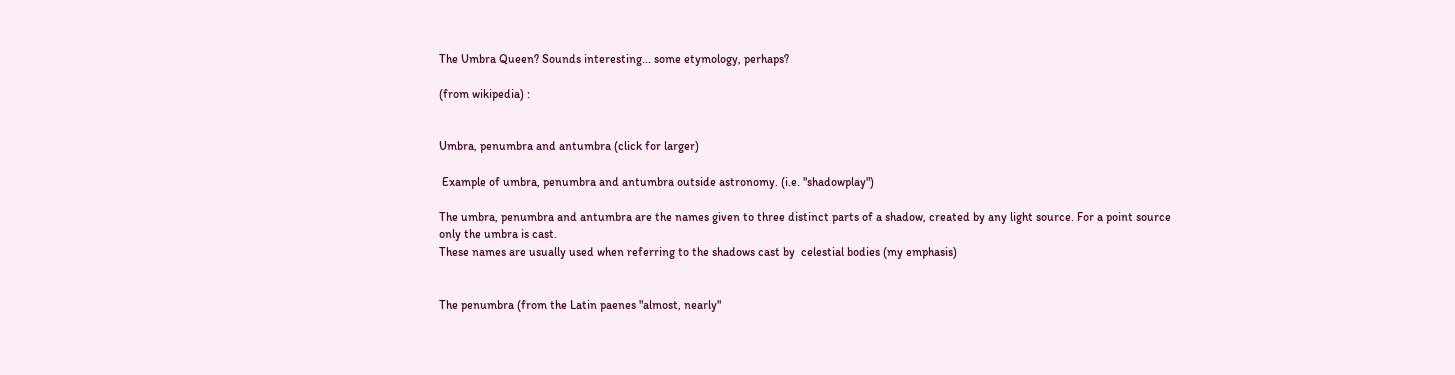The Umbra Queen? Sounds interesting... some etymology, perhaps?

(from wikipedia) :


Umbra, penumbra and antumbra (click for larger)

 Example of umbra, penumbra and antumbra outside astronomy. (i.e. "shadowplay")

The umbra, penumbra and antumbra are the names given to three distinct parts of a shadow, created by any light source. For a point source only the umbra is cast.
These names are usually used when referring to the shadows cast by  celestial bodies (my emphasis)


The penumbra (from the Latin paenes "almost, nearly"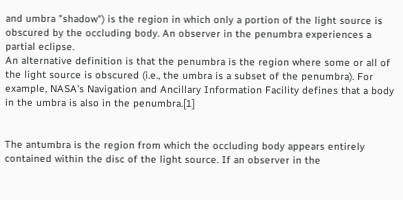and umbra "shadow") is the region in which only a portion of the light source is obscured by the occluding body. An observer in the penumbra experiences a partial eclipse.
An alternative definition is that the penumbra is the region where some or all of the light source is obscured (i.e., the umbra is a subset of the penumbra). For example, NASA's Navigation and Ancillary Information Facility defines that a body in the umbra is also in the penumbra.[1]


The antumbra is the region from which the occluding body appears entirely contained within the disc of the light source. If an observer in the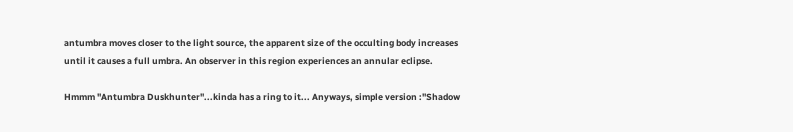antumbra moves closer to the light source, the apparent size of the occulting body increases until it causes a full umbra. An observer in this region experiences an annular eclipse.

Hmmm "Antumbra Duskhunter"...kinda has a ring to it... Anyways, simple version :"Shadow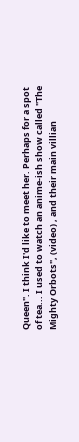Queen". I think I'd like to meet her. Perhaps for a spot of tea... I used to watch an anime-ish show called "The Mighty Orbots", (video) , and their main villian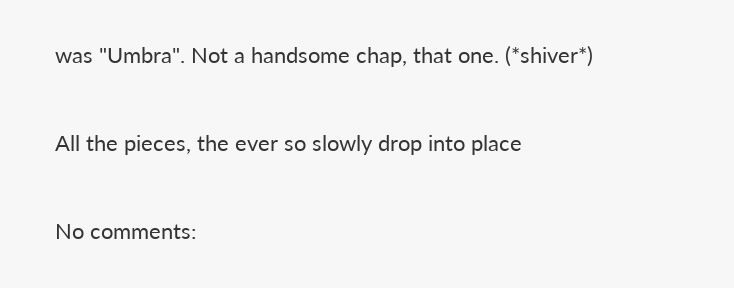was "Umbra". Not a handsome chap, that one. (*shiver*)

All the pieces, the ever so slowly drop into place

No comments: